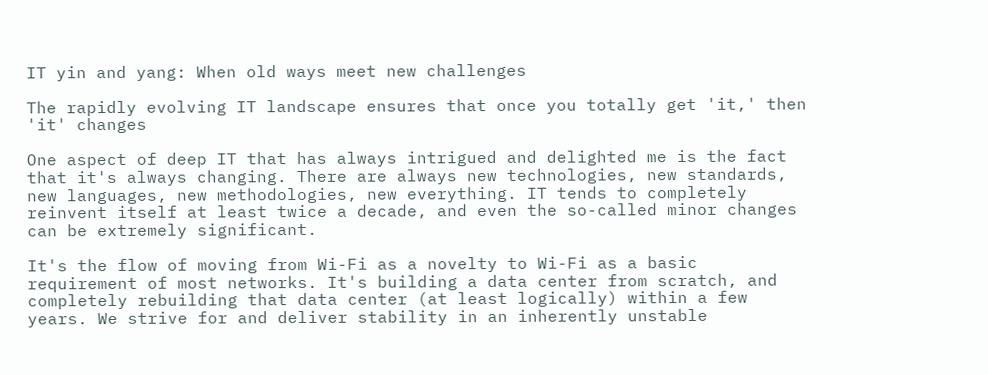IT yin and yang: When old ways meet new challenges

The rapidly evolving IT landscape ensures that once you totally get 'it,' then 'it' changes

One aspect of deep IT that has always intrigued and delighted me is the fact that it's always changing. There are always new technologies, new standards, new languages, new methodologies, new everything. IT tends to completely reinvent itself at least twice a decade, and even the so-called minor changes can be extremely significant.

It's the flow of moving from Wi-Fi as a novelty to Wi-Fi as a basic requirement of most networks. It's building a data center from scratch, and completely rebuilding that data center (at least logically) within a few years. We strive for and deliver stability in an inherently unstable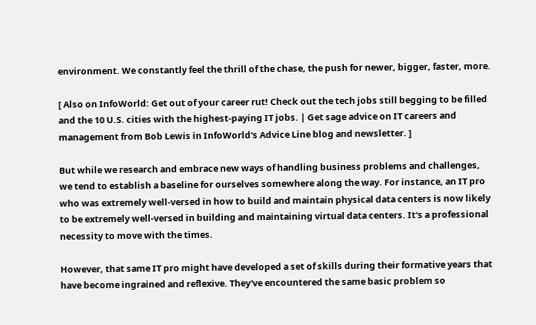environment. We constantly feel the thrill of the chase, the push for newer, bigger, faster, more.

[ Also on InfoWorld: Get out of your career rut! Check out the tech jobs still begging to be filled and the 10 U.S. cities with the highest-paying IT jobs. | Get sage advice on IT careers and management from Bob Lewis in InfoWorld's Advice Line blog and newsletter. ]

But while we research and embrace new ways of handling business problems and challenges, we tend to establish a baseline for ourselves somewhere along the way. For instance, an IT pro who was extremely well-versed in how to build and maintain physical data centers is now likely to be extremely well-versed in building and maintaining virtual data centers. It's a professional necessity to move with the times.

However, that same IT pro might have developed a set of skills during their formative years that have become ingrained and reflexive. They've encountered the same basic problem so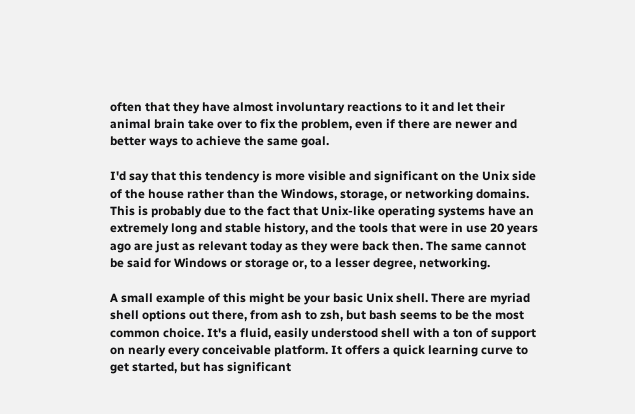often that they have almost involuntary reactions to it and let their animal brain take over to fix the problem, even if there are newer and better ways to achieve the same goal.

I'd say that this tendency is more visible and significant on the Unix side of the house rather than the Windows, storage, or networking domains. This is probably due to the fact that Unix-like operating systems have an extremely long and stable history, and the tools that were in use 20 years ago are just as relevant today as they were back then. The same cannot be said for Windows or storage or, to a lesser degree, networking.

A small example of this might be your basic Unix shell. There are myriad shell options out there, from ash to zsh, but bash seems to be the most common choice. It's a fluid, easily understood shell with a ton of support on nearly every conceivable platform. It offers a quick learning curve to get started, but has significant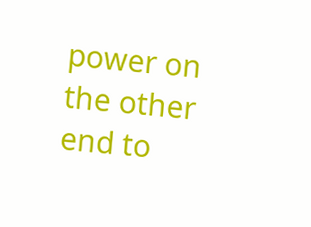power on the other end to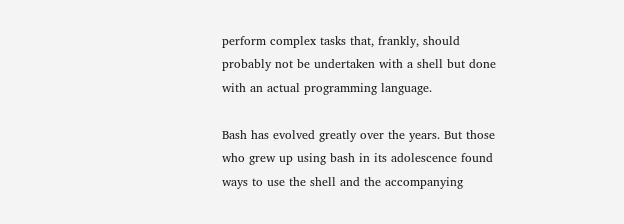perform complex tasks that, frankly, should probably not be undertaken with a shell but done with an actual programming language.

Bash has evolved greatly over the years. But those who grew up using bash in its adolescence found ways to use the shell and the accompanying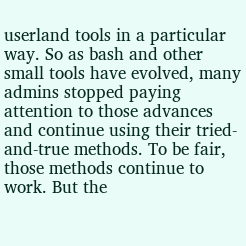userland tools in a particular way. So as bash and other small tools have evolved, many admins stopped paying attention to those advances and continue using their tried-and-true methods. To be fair, those methods continue to work. But the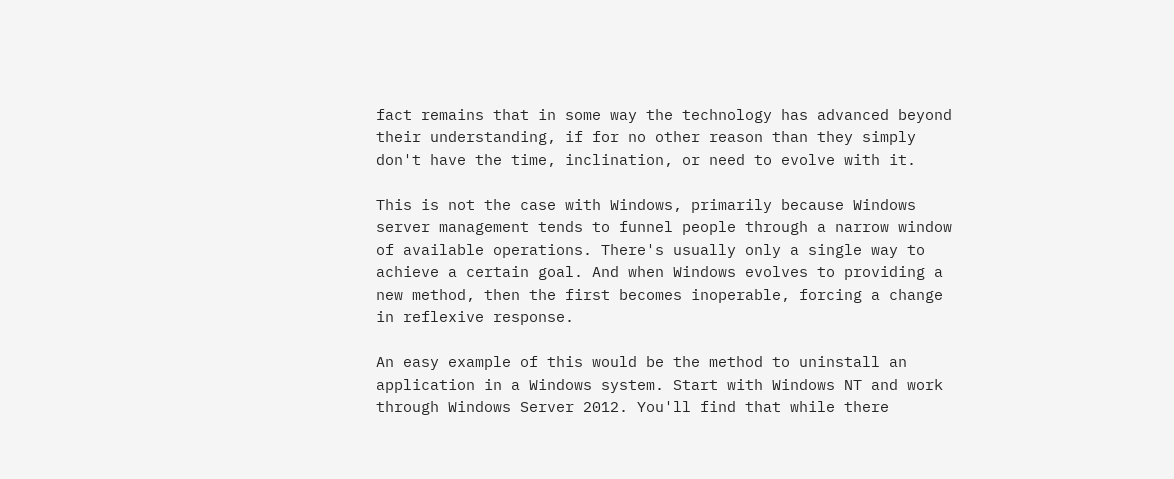fact remains that in some way the technology has advanced beyond their understanding, if for no other reason than they simply don't have the time, inclination, or need to evolve with it.

This is not the case with Windows, primarily because Windows server management tends to funnel people through a narrow window of available operations. There's usually only a single way to achieve a certain goal. And when Windows evolves to providing a new method, then the first becomes inoperable, forcing a change in reflexive response.

An easy example of this would be the method to uninstall an application in a Windows system. Start with Windows NT and work through Windows Server 2012. You'll find that while there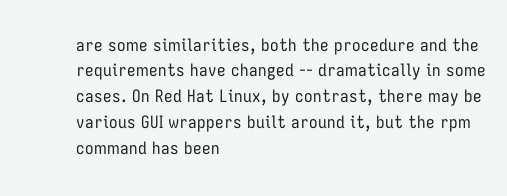are some similarities, both the procedure and the requirements have changed -- dramatically in some cases. On Red Hat Linux, by contrast, there may be various GUI wrappers built around it, but the rpm command has been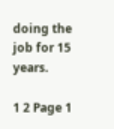doing the job for 15 years.

1 2 Page 1